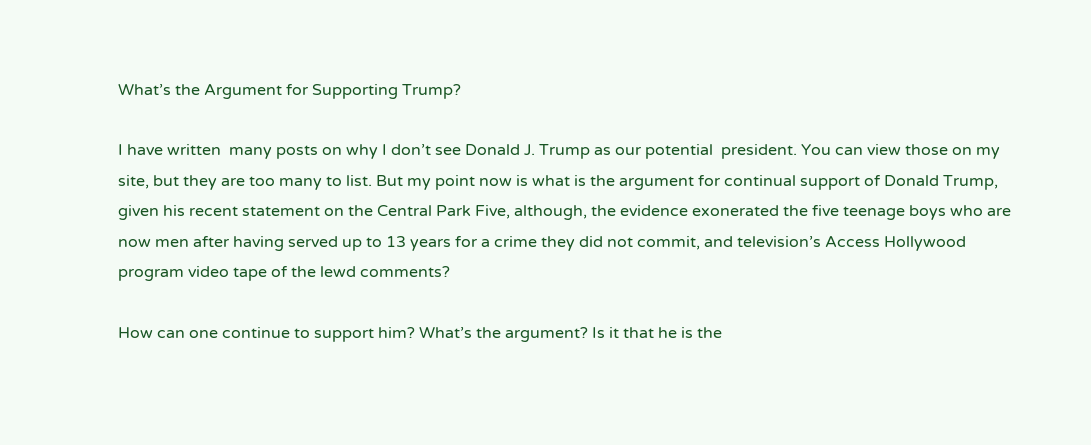What’s the Argument for Supporting Trump?

I have written  many posts on why I don’t see Donald J. Trump as our potential  president. You can view those on my site, but they are too many to list. But my point now is what is the argument for continual support of Donald Trump, given his recent statement on the Central Park Five, although, the evidence exonerated the five teenage boys who are now men after having served up to 13 years for a crime they did not commit, and television’s Access Hollywood program video tape of the lewd comments?

How can one continue to support him? What’s the argument? Is it that he is the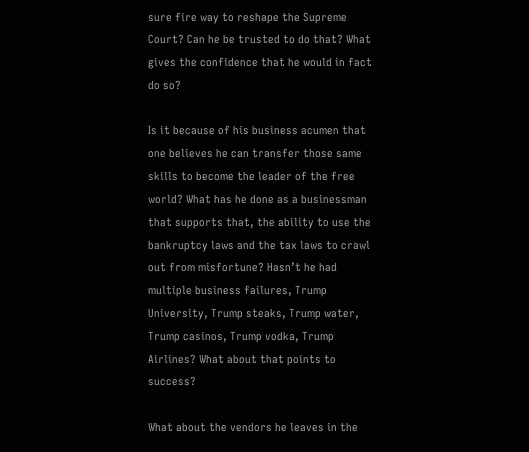sure fire way to reshape the Supreme Court? Can he be trusted to do that? What gives the confidence that he would in fact do so?

Is it because of his business acumen that one believes he can transfer those same skills to become the leader of the free world? What has he done as a businessman that supports that, the ability to use the bankruptcy laws and the tax laws to crawl out from misfortune? Hasn’t he had multiple business failures, Trump University, Trump steaks, Trump water, Trump casinos, Trump vodka, Trump Airlines? What about that points to success?

What about the vendors he leaves in the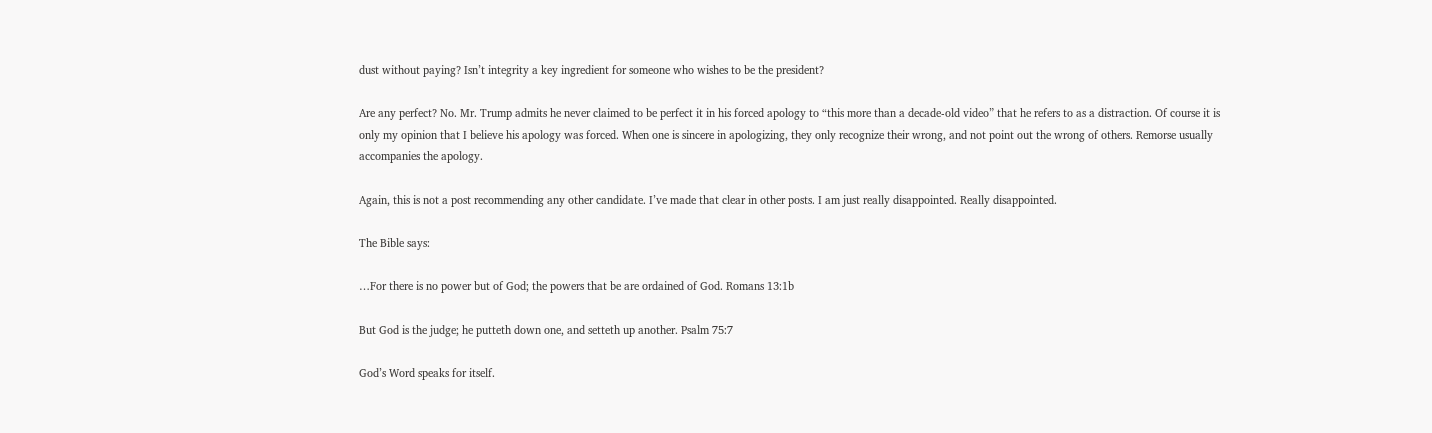dust without paying? Isn’t integrity a key ingredient for someone who wishes to be the president?

Are any perfect? No. Mr. Trump admits he never claimed to be perfect it in his forced apology to “this more than a decade-old video” that he refers to as a distraction. Of course it is only my opinion that I believe his apology was forced. When one is sincere in apologizing, they only recognize their wrong, and not point out the wrong of others. Remorse usually accompanies the apology.

Again, this is not a post recommending any other candidate. I’ve made that clear in other posts. I am just really disappointed. Really disappointed.

The Bible says:

…For there is no power but of God; the powers that be are ordained of God. Romans 13:1b

But God is the judge; he putteth down one, and setteth up another. Psalm 75:7

God’s Word speaks for itself.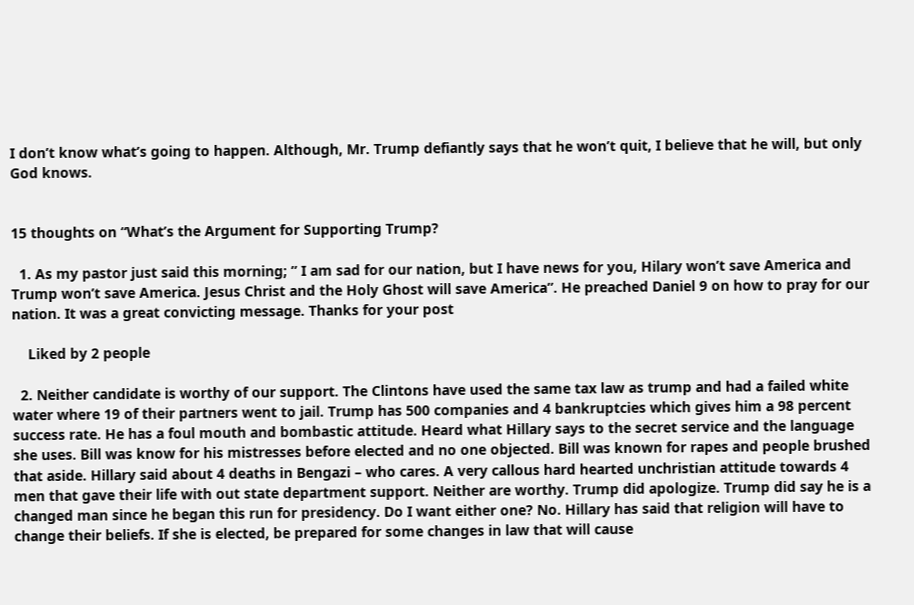I don’t know what’s going to happen. Although, Mr. Trump defiantly says that he won’t quit, I believe that he will, but only God knows.


15 thoughts on “What’s the Argument for Supporting Trump?

  1. As my pastor just said this morning; ” I am sad for our nation, but I have news for you, Hilary won’t save America and Trump won’t save America. Jesus Christ and the Holy Ghost will save America”. He preached Daniel 9 on how to pray for our nation. It was a great convicting message. Thanks for your post

    Liked by 2 people

  2. Neither candidate is worthy of our support. The Clintons have used the same tax law as trump and had a failed white water where 19 of their partners went to jail. Trump has 500 companies and 4 bankruptcies which gives him a 98 percent success rate. He has a foul mouth and bombastic attitude. Heard what Hillary says to the secret service and the language she uses. Bill was know for his mistresses before elected and no one objected. Bill was known for rapes and people brushed that aside. Hillary said about 4 deaths in Bengazi – who cares. A very callous hard hearted unchristian attitude towards 4 men that gave their life with out state department support. Neither are worthy. Trump did apologize. Trump did say he is a changed man since he began this run for presidency. Do I want either one? No. Hillary has said that religion will have to change their beliefs. If she is elected, be prepared for some changes in law that will cause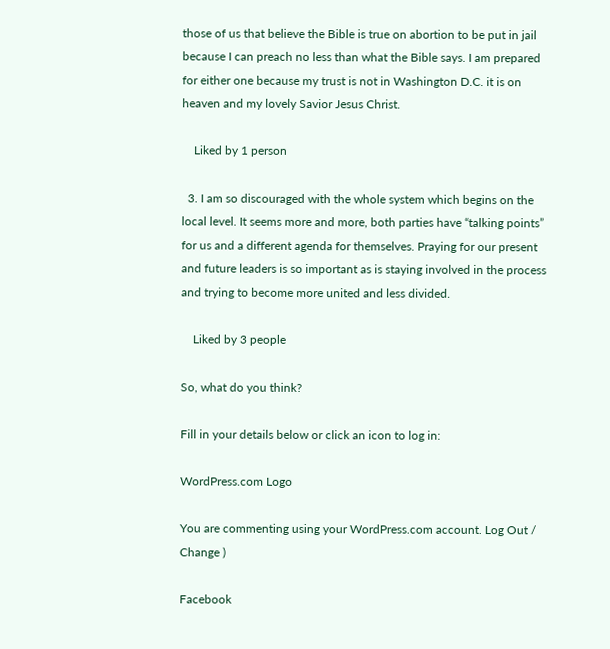those of us that believe the Bible is true on abortion to be put in jail because I can preach no less than what the Bible says. I am prepared for either one because my trust is not in Washington D.C. it is on heaven and my lovely Savior Jesus Christ.

    Liked by 1 person

  3. I am so discouraged with the whole system which begins on the local level. It seems more and more, both parties have “talking points” for us and a different agenda for themselves. Praying for our present and future leaders is so important as is staying involved in the process and trying to become more united and less divided.

    Liked by 3 people

So, what do you think?

Fill in your details below or click an icon to log in:

WordPress.com Logo

You are commenting using your WordPress.com account. Log Out /  Change )

Facebook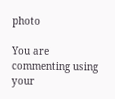photo

You are commenting using your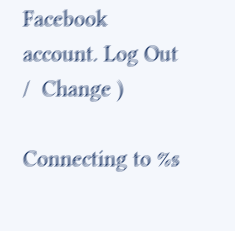Facebook account. Log Out /  Change )

Connecting to %s